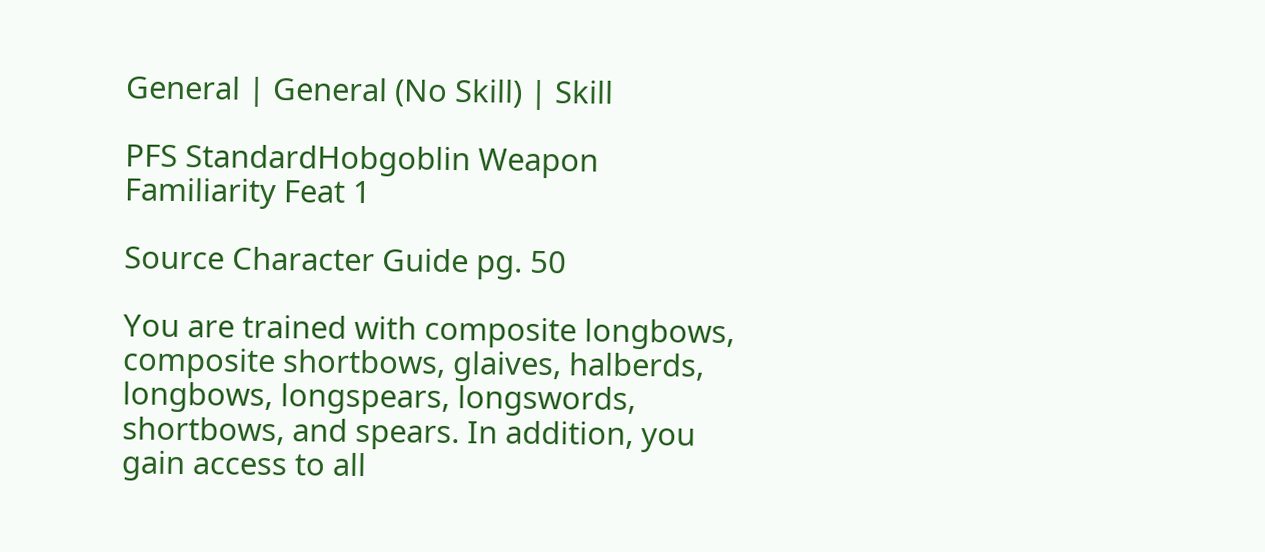General | General (No Skill) | Skill

PFS StandardHobgoblin Weapon Familiarity Feat 1

Source Character Guide pg. 50

You are trained with composite longbows, composite shortbows, glaives, halberds, longbows, longspears, longswords, shortbows, and spears. In addition, you gain access to all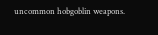uncommon hobgoblin weapons.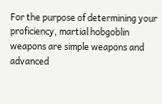For the purpose of determining your proficiency, martial hobgoblin weapons are simple weapons and advanced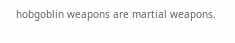hobgoblin weapons are martial weapons.